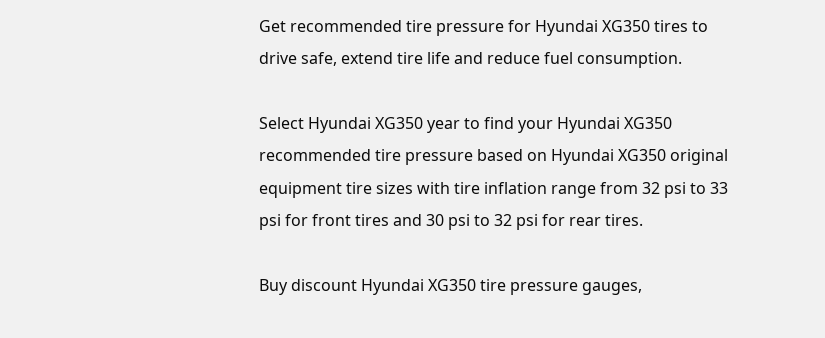Get recommended tire pressure for Hyundai XG350 tires to drive safe, extend tire life and reduce fuel consumption.

Select Hyundai XG350 year to find your Hyundai XG350 recommended tire pressure based on Hyundai XG350 original equipment tire sizes with tire inflation range from 32 psi to 33 psi for front tires and 30 psi to 32 psi for rear tires.

Buy discount Hyundai XG350 tire pressure gauges,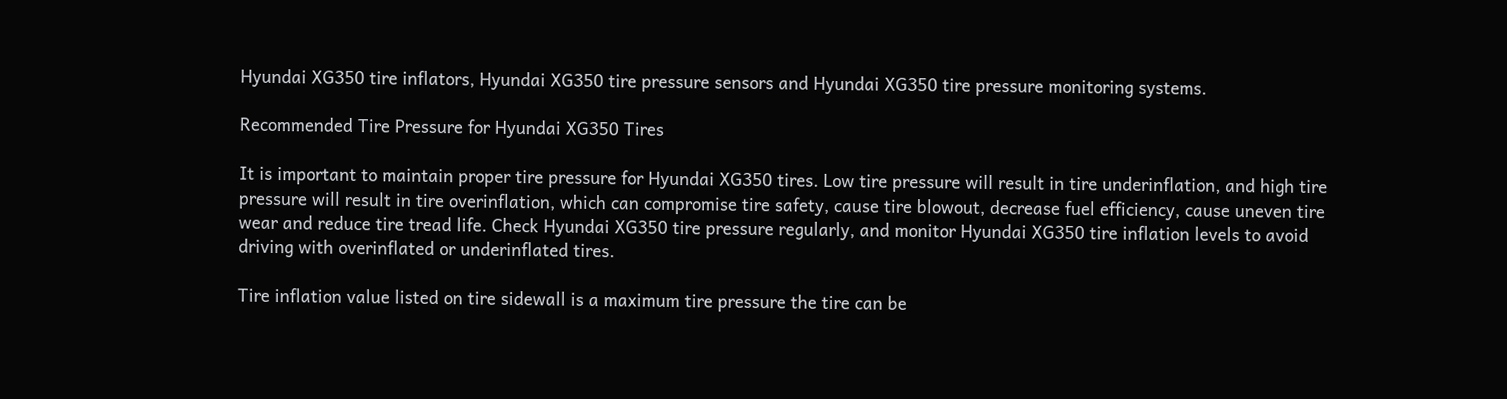Hyundai XG350 tire inflators, Hyundai XG350 tire pressure sensors and Hyundai XG350 tire pressure monitoring systems.

Recommended Tire Pressure for Hyundai XG350 Tires

It is important to maintain proper tire pressure for Hyundai XG350 tires. Low tire pressure will result in tire underinflation, and high tire pressure will result in tire overinflation, which can compromise tire safety, cause tire blowout, decrease fuel efficiency, cause uneven tire wear and reduce tire tread life. Check Hyundai XG350 tire pressure regularly, and monitor Hyundai XG350 tire inflation levels to avoid driving with overinflated or underinflated tires.

Tire inflation value listed on tire sidewall is a maximum tire pressure the tire can be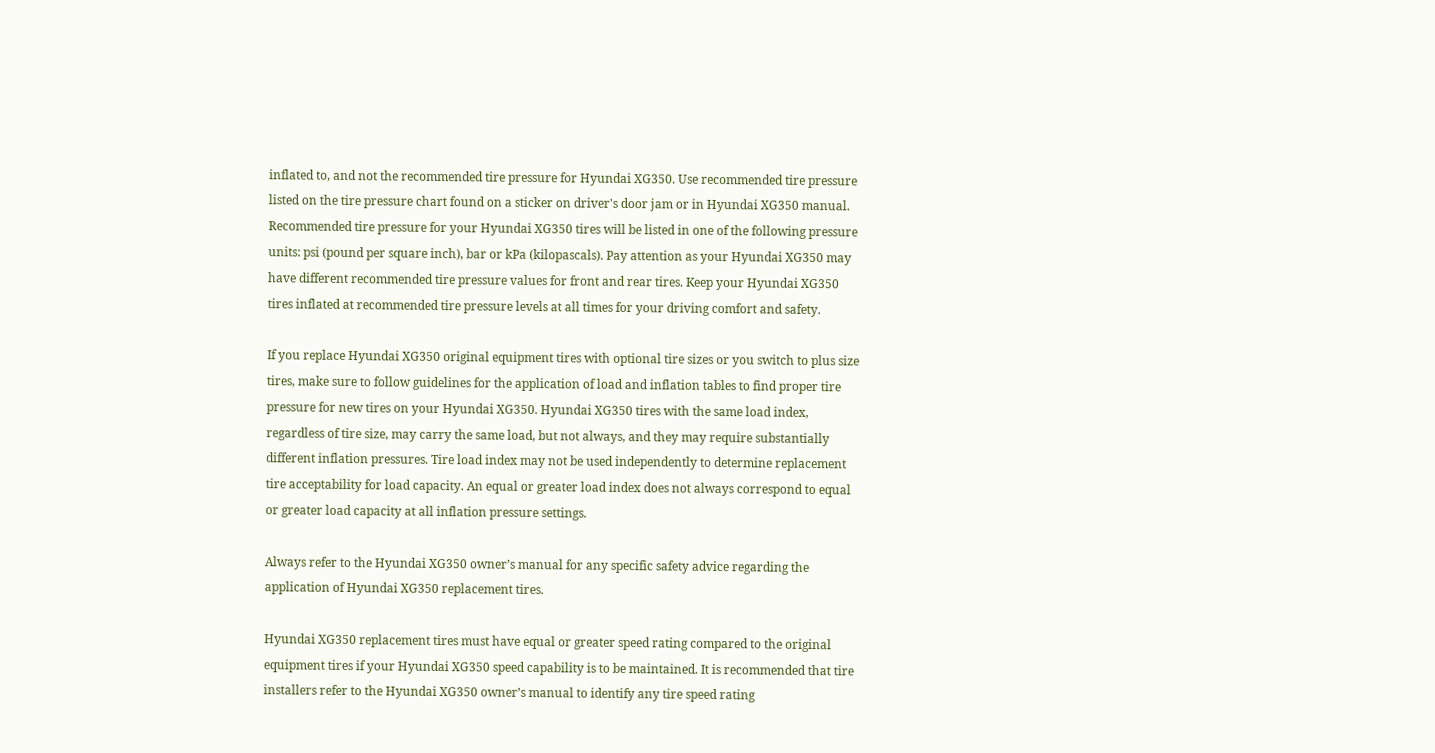inflated to, and not the recommended tire pressure for Hyundai XG350. Use recommended tire pressure listed on the tire pressure chart found on a sticker on driver's door jam or in Hyundai XG350 manual. Recommended tire pressure for your Hyundai XG350 tires will be listed in one of the following pressure units: psi (pound per square inch), bar or kPa (kilopascals). Pay attention as your Hyundai XG350 may have different recommended tire pressure values for front and rear tires. Keep your Hyundai XG350 tires inflated at recommended tire pressure levels at all times for your driving comfort and safety.

If you replace Hyundai XG350 original equipment tires with optional tire sizes or you switch to plus size tires, make sure to follow guidelines for the application of load and inflation tables to find proper tire pressure for new tires on your Hyundai XG350. Hyundai XG350 tires with the same load index, regardless of tire size, may carry the same load, but not always, and they may require substantially different inflation pressures. Tire load index may not be used independently to determine replacement tire acceptability for load capacity. An equal or greater load index does not always correspond to equal or greater load capacity at all inflation pressure settings.

Always refer to the Hyundai XG350 owner’s manual for any specific safety advice regarding the application of Hyundai XG350 replacement tires.

Hyundai XG350 replacement tires must have equal or greater speed rating compared to the original equipment tires if your Hyundai XG350 speed capability is to be maintained. It is recommended that tire installers refer to the Hyundai XG350 owner’s manual to identify any tire speed rating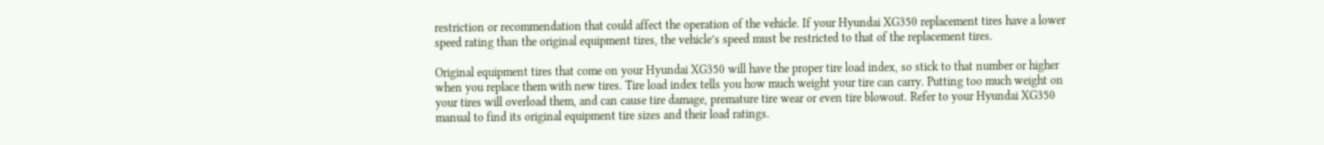restriction or recommendation that could affect the operation of the vehicle. If your Hyundai XG350 replacement tires have a lower speed rating than the original equipment tires, the vehicle’s speed must be restricted to that of the replacement tires.

Original equipment tires that come on your Hyundai XG350 will have the proper tire load index, so stick to that number or higher when you replace them with new tires. Tire load index tells you how much weight your tire can carry. Putting too much weight on your tires will overload them, and can cause tire damage, premature tire wear or even tire blowout. Refer to your Hyundai XG350 manual to find its original equipment tire sizes and their load ratings.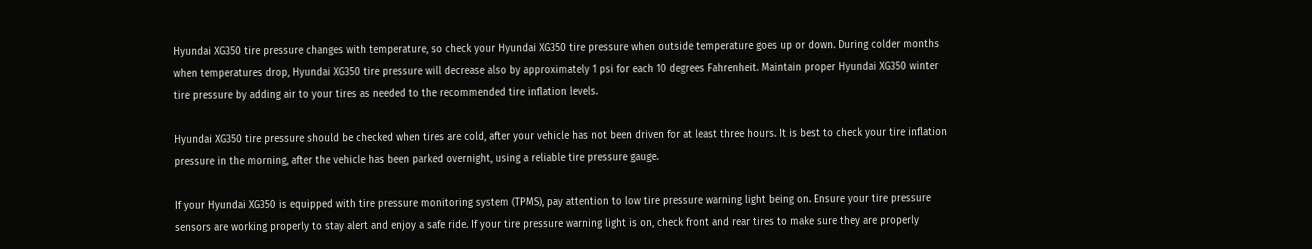Hyundai XG350 tire pressure changes with temperature, so check your Hyundai XG350 tire pressure when outside temperature goes up or down. During colder months when temperatures drop, Hyundai XG350 tire pressure will decrease also by approximately 1 psi for each 10 degrees Fahrenheit. Maintain proper Hyundai XG350 winter tire pressure by adding air to your tires as needed to the recommended tire inflation levels.

Hyundai XG350 tire pressure should be checked when tires are cold, after your vehicle has not been driven for at least three hours. It is best to check your tire inflation pressure in the morning, after the vehicle has been parked overnight, using a reliable tire pressure gauge.

If your Hyundai XG350 is equipped with tire pressure monitoring system (TPMS), pay attention to low tire pressure warning light being on. Ensure your tire pressure sensors are working properly to stay alert and enjoy a safe ride. If your tire pressure warning light is on, check front and rear tires to make sure they are properly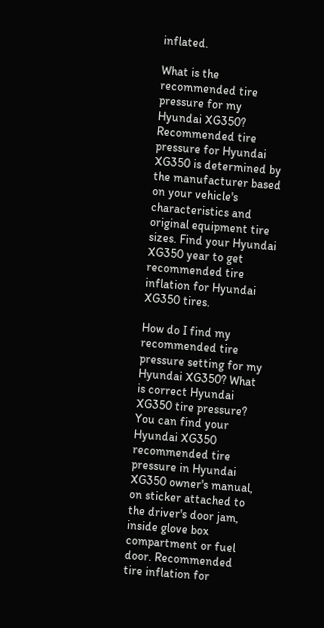inflated.

What is the recommended tire pressure for my Hyundai XG350?
Recommended tire pressure for Hyundai XG350 is determined by the manufacturer based on your vehicle's characteristics and original equipment tire sizes. Find your Hyundai XG350 year to get recommended tire inflation for Hyundai XG350 tires.

How do I find my recommended tire pressure setting for my Hyundai XG350? What is correct Hyundai XG350 tire pressure?
You can find your Hyundai XG350 recommended tire pressure in Hyundai XG350 owner's manual, on sticker attached to the driver's door jam, inside glove box compartment or fuel door. Recommended tire inflation for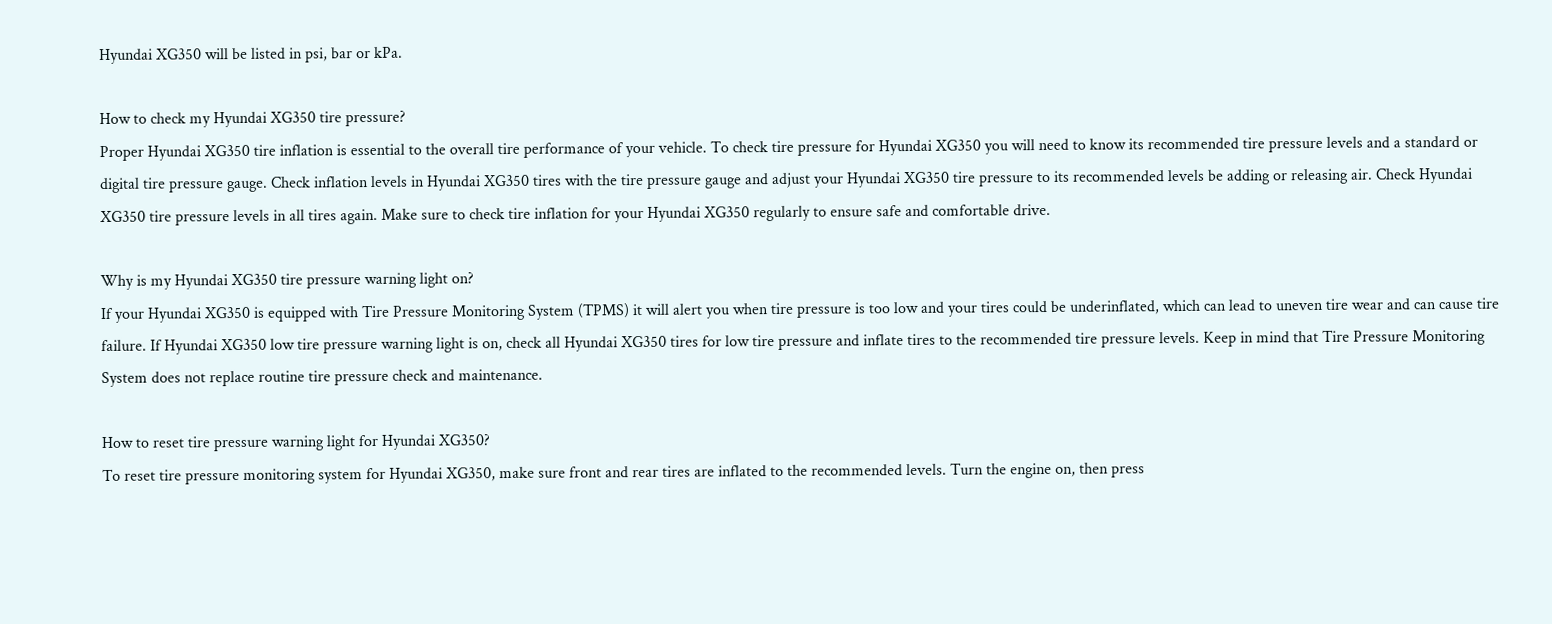Hyundai XG350 will be listed in psi, bar or kPa.

How to check my Hyundai XG350 tire pressure?
Proper Hyundai XG350 tire inflation is essential to the overall tire performance of your vehicle. To check tire pressure for Hyundai XG350 you will need to know its recommended tire pressure levels and a standard or digital tire pressure gauge. Check inflation levels in Hyundai XG350 tires with the tire pressure gauge and adjust your Hyundai XG350 tire pressure to its recommended levels be adding or releasing air. Check Hyundai XG350 tire pressure levels in all tires again. Make sure to check tire inflation for your Hyundai XG350 regularly to ensure safe and comfortable drive.

Why is my Hyundai XG350 tire pressure warning light on?
If your Hyundai XG350 is equipped with Tire Pressure Monitoring System (TPMS) it will alert you when tire pressure is too low and your tires could be underinflated, which can lead to uneven tire wear and can cause tire failure. If Hyundai XG350 low tire pressure warning light is on, check all Hyundai XG350 tires for low tire pressure and inflate tires to the recommended tire pressure levels. Keep in mind that Tire Pressure Monitoring System does not replace routine tire pressure check and maintenance.

How to reset tire pressure warning light for Hyundai XG350?
To reset tire pressure monitoring system for Hyundai XG350, make sure front and rear tires are inflated to the recommended levels. Turn the engine on, then press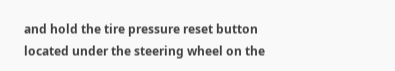and hold the tire pressure reset button located under the steering wheel on the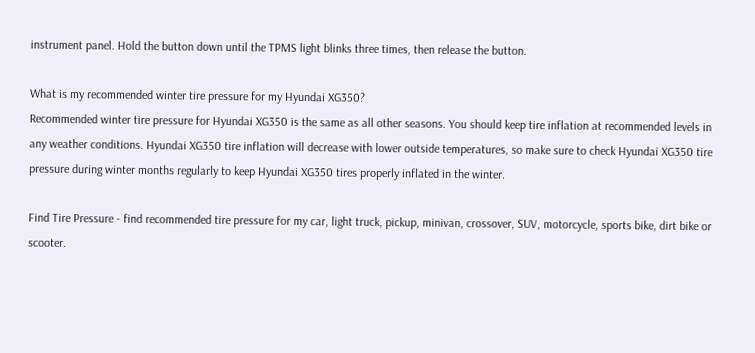instrument panel. Hold the button down until the TPMS light blinks three times, then release the button.

What is my recommended winter tire pressure for my Hyundai XG350?
Recommended winter tire pressure for Hyundai XG350 is the same as all other seasons. You should keep tire inflation at recommended levels in any weather conditions. Hyundai XG350 tire inflation will decrease with lower outside temperatures, so make sure to check Hyundai XG350 tire pressure during winter months regularly to keep Hyundai XG350 tires properly inflated in the winter.

Find Tire Pressure - find recommended tire pressure for my car, light truck, pickup, minivan, crossover, SUV, motorcycle, sports bike, dirt bike or scooter.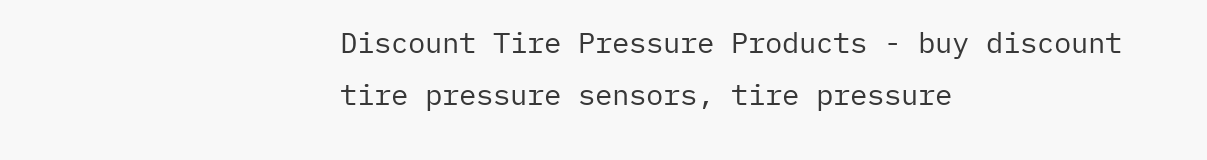Discount Tire Pressure Products - buy discount tire pressure sensors, tire pressure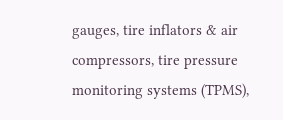gauges, tire inflators & air compressors, tire pressure monitoring systems (TPMS),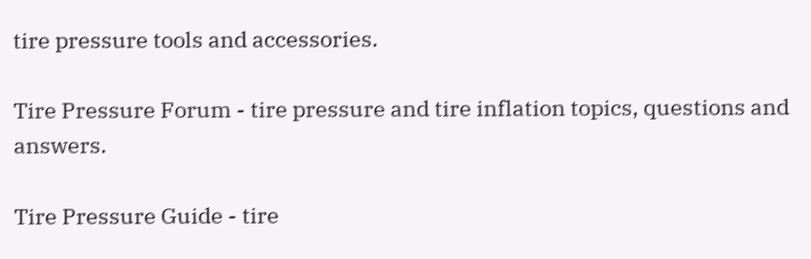tire pressure tools and accessories.

Tire Pressure Forum - tire pressure and tire inflation topics, questions and answers.

Tire Pressure Guide - tire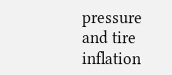pressure and tire inflation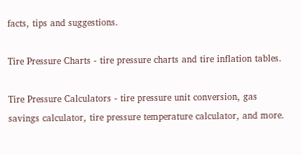facts, tips and suggestions.

Tire Pressure Charts - tire pressure charts and tire inflation tables.

Tire Pressure Calculators - tire pressure unit conversion, gas savings calculator, tire pressure temperature calculator, and more.